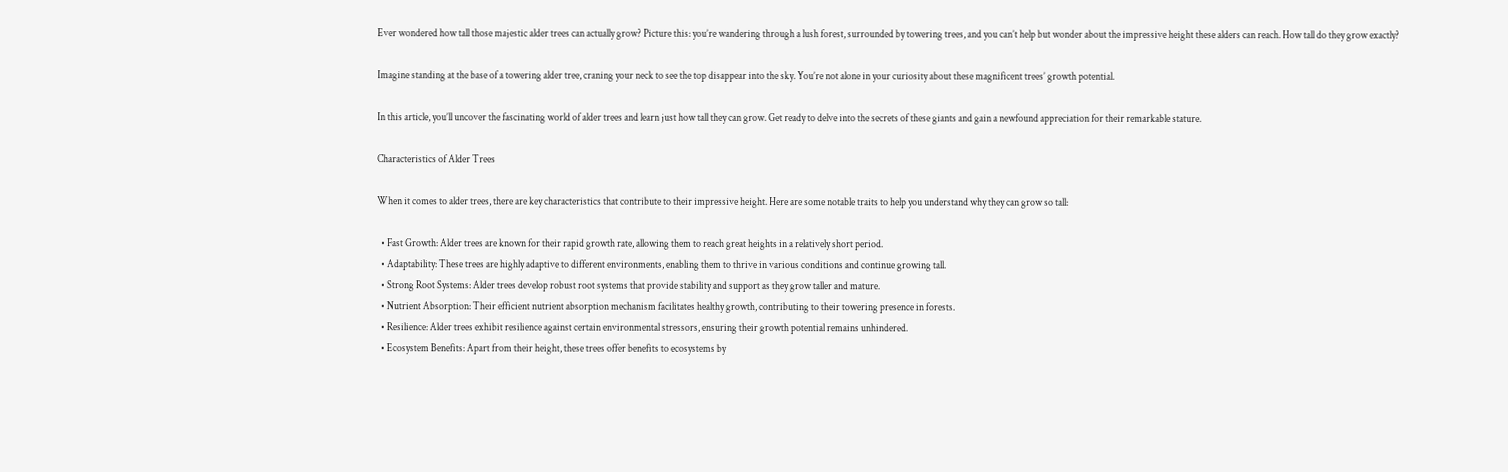Ever wondered how tall those majestic alder trees can actually grow? Picture this: you’re wandering through a lush forest, surrounded by towering trees, and you can’t help but wonder about the impressive height these alders can reach. How tall do they grow exactly?

Imagine standing at the base of a towering alder tree, craning your neck to see the top disappear into the sky. You’re not alone in your curiosity about these magnificent trees’ growth potential.

In this article, you’ll uncover the fascinating world of alder trees and learn just how tall they can grow. Get ready to delve into the secrets of these giants and gain a newfound appreciation for their remarkable stature.

Characteristics of Alder Trees

When it comes to alder trees, there are key characteristics that contribute to their impressive height. Here are some notable traits to help you understand why they can grow so tall:

  • Fast Growth: Alder trees are known for their rapid growth rate, allowing them to reach great heights in a relatively short period.
  • Adaptability: These trees are highly adaptive to different environments, enabling them to thrive in various conditions and continue growing tall.
  • Strong Root Systems: Alder trees develop robust root systems that provide stability and support as they grow taller and mature.
  • Nutrient Absorption: Their efficient nutrient absorption mechanism facilitates healthy growth, contributing to their towering presence in forests.
  • Resilience: Alder trees exhibit resilience against certain environmental stressors, ensuring their growth potential remains unhindered.
  • Ecosystem Benefits: Apart from their height, these trees offer benefits to ecosystems by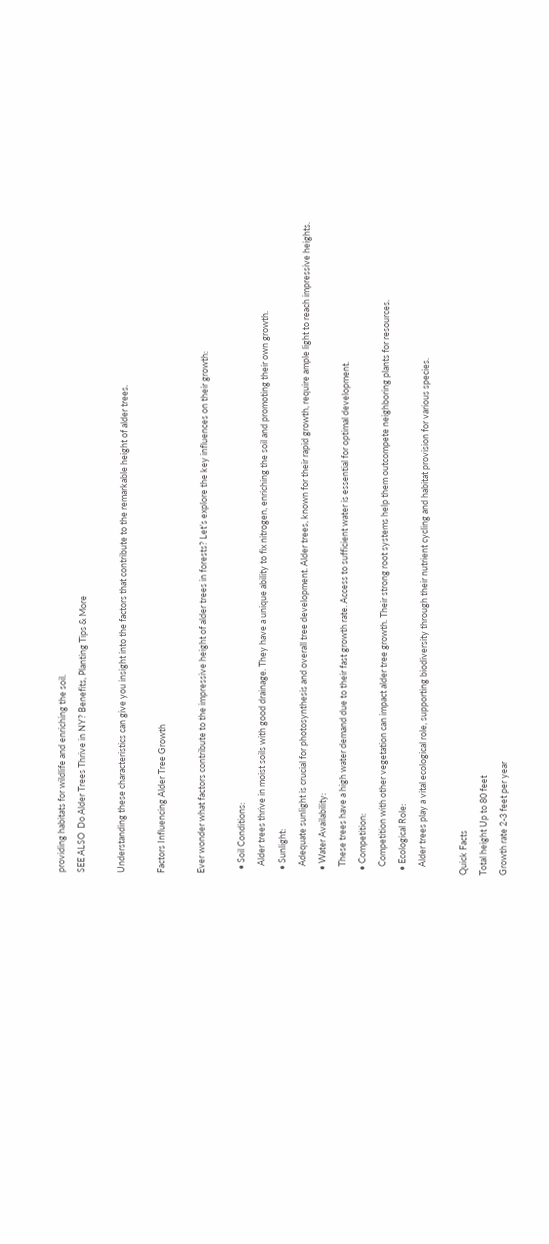providing habitats for wildlife and enriching the soil.
SEE ALSO  Do Alder Trees Thrive in NY? Benefits, Planting Tips & More

Understanding these characteristics can give you insight into the factors that contribute to the remarkable height of alder trees.

Factors Influencing Alder Tree Growth

Ever wonder what factors contribute to the impressive height of alder trees in forests? Let’s explore the key influences on their growth:

  • Soil Conditions:
    Alder trees thrive in moist soils with good drainage. They have a unique ability to fix nitrogen, enriching the soil and promoting their own growth.
  • Sunlight:
    Adequate sunlight is crucial for photosynthesis and overall tree development. Alder trees, known for their rapid growth, require ample light to reach impressive heights.
  • Water Availability:
    These trees have a high water demand due to their fast growth rate. Access to sufficient water is essential for optimal development.
  • Competition:
    Competition with other vegetation can impact alder tree growth. Their strong root systems help them outcompete neighboring plants for resources.
  • Ecological Role:
    Alder trees play a vital ecological role, supporting biodiversity through their nutrient cycling and habitat provision for various species.

Quick Facts
Total height Up to 80 feet
Growth rate 2-3 feet per year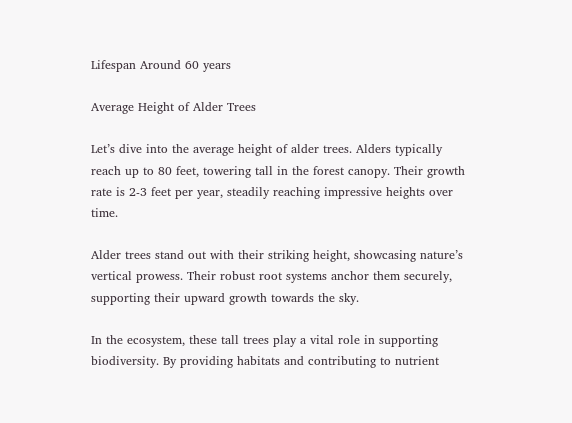Lifespan Around 60 years

Average Height of Alder Trees

Let’s dive into the average height of alder trees. Alders typically reach up to 80 feet, towering tall in the forest canopy. Their growth rate is 2-3 feet per year, steadily reaching impressive heights over time.

Alder trees stand out with their striking height, showcasing nature’s vertical prowess. Their robust root systems anchor them securely, supporting their upward growth towards the sky.

In the ecosystem, these tall trees play a vital role in supporting biodiversity. By providing habitats and contributing to nutrient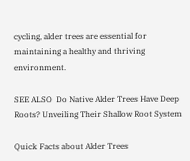cycling, alder trees are essential for maintaining a healthy and thriving environment.

SEE ALSO  Do Native Alder Trees Have Deep Roots? Unveiling Their Shallow Root System

Quick Facts about Alder Trees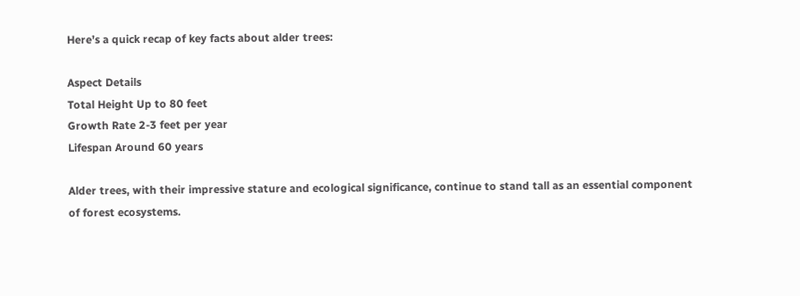Here’s a quick recap of key facts about alder trees:

Aspect Details
Total Height Up to 80 feet
Growth Rate 2-3 feet per year
Lifespan Around 60 years

Alder trees, with their impressive stature and ecological significance, continue to stand tall as an essential component of forest ecosystems.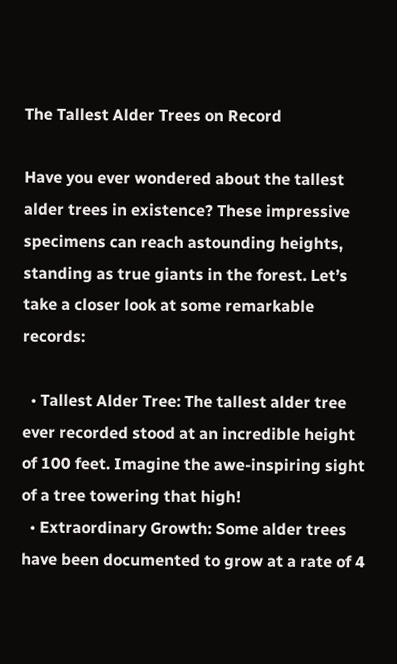The Tallest Alder Trees on Record

Have you ever wondered about the tallest alder trees in existence? These impressive specimens can reach astounding heights, standing as true giants in the forest. Let’s take a closer look at some remarkable records:

  • Tallest Alder Tree: The tallest alder tree ever recorded stood at an incredible height of 100 feet. Imagine the awe-inspiring sight of a tree towering that high!
  • Extraordinary Growth: Some alder trees have been documented to grow at a rate of 4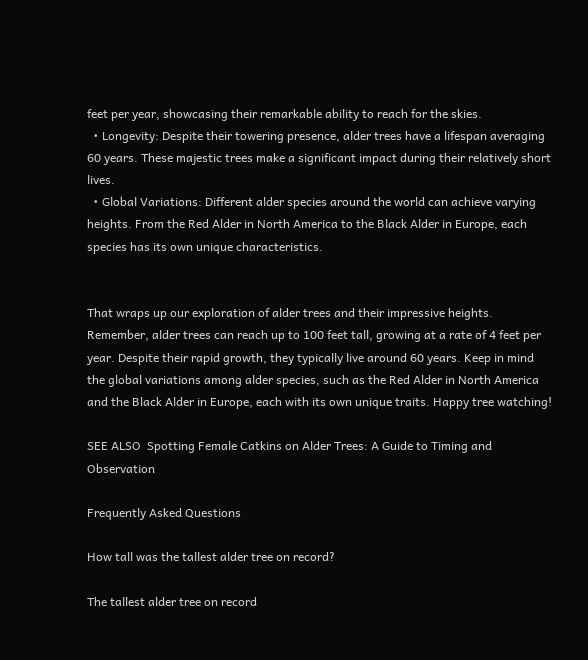feet per year, showcasing their remarkable ability to reach for the skies.
  • Longevity: Despite their towering presence, alder trees have a lifespan averaging 60 years. These majestic trees make a significant impact during their relatively short lives.
  • Global Variations: Different alder species around the world can achieve varying heights. From the Red Alder in North America to the Black Alder in Europe, each species has its own unique characteristics.


That wraps up our exploration of alder trees and their impressive heights. Remember, alder trees can reach up to 100 feet tall, growing at a rate of 4 feet per year. Despite their rapid growth, they typically live around 60 years. Keep in mind the global variations among alder species, such as the Red Alder in North America and the Black Alder in Europe, each with its own unique traits. Happy tree watching!

SEE ALSO  Spotting Female Catkins on Alder Trees: A Guide to Timing and Observation

Frequently Asked Questions

How tall was the tallest alder tree on record?

The tallest alder tree on record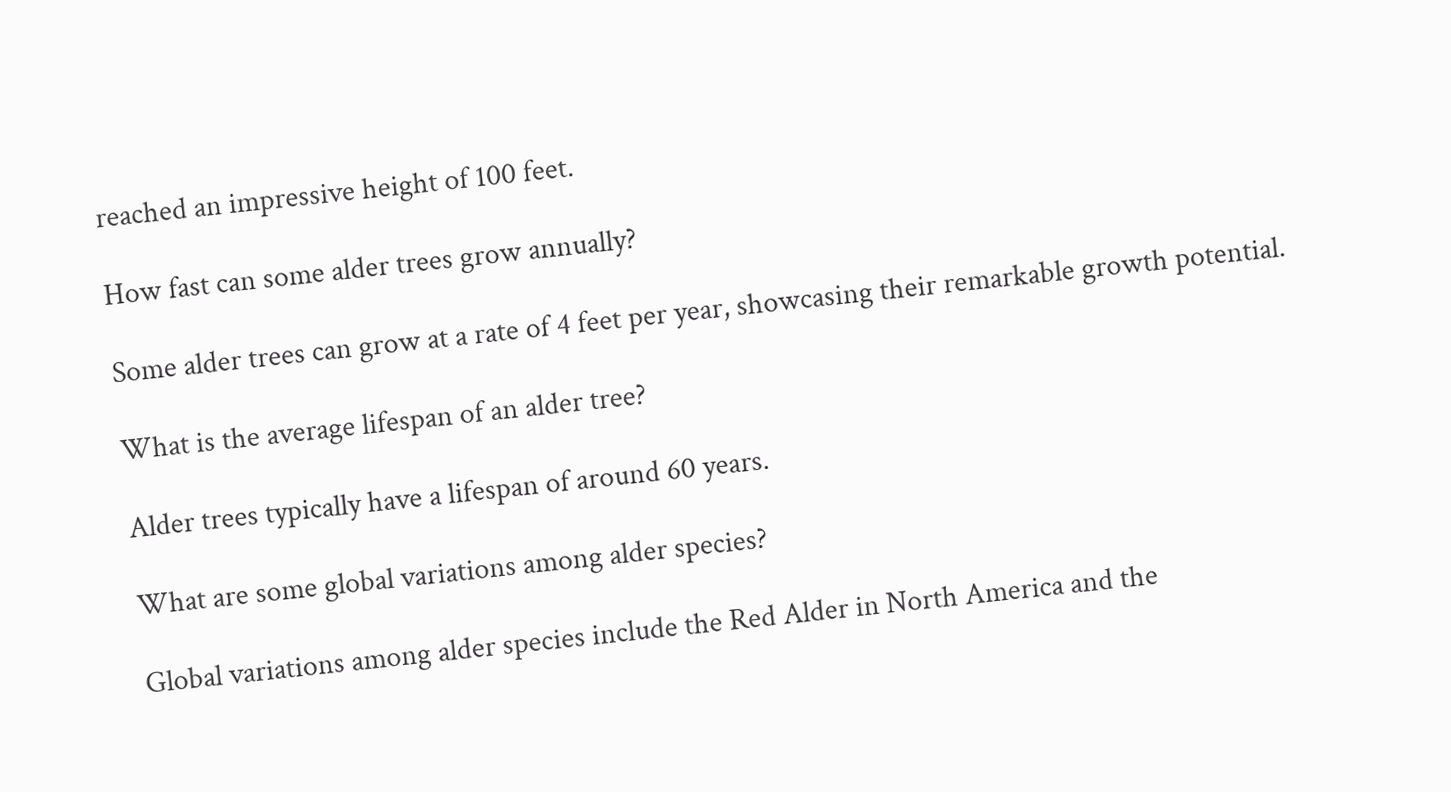reached an impressive height of 100 feet.

How fast can some alder trees grow annually?

Some alder trees can grow at a rate of 4 feet per year, showcasing their remarkable growth potential.

What is the average lifespan of an alder tree?

Alder trees typically have a lifespan of around 60 years.

What are some global variations among alder species?

Global variations among alder species include the Red Alder in North America and the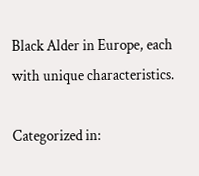Black Alder in Europe, each with unique characteristics.

Categorized in: